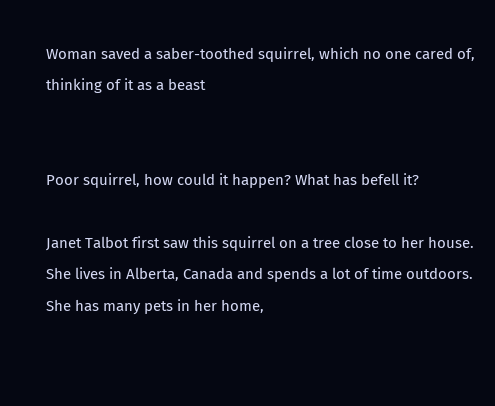Woman saved a saber-toothed squirrel, which no one cared of, thinking of it as a beast


Poor squirrel, how could it happen? What has befell it?

Janet Talbot first saw this squirrel on a tree close to her house. She lives in Alberta, Canada and spends a lot of time outdoors. She has many pets in her home,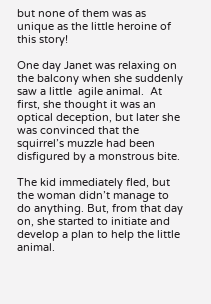but none of them was as unique as the little heroine of this story!

One day Janet was relaxing on the balcony when she suddenly saw a little  agile animal.  At first, she thought it was an optical deception, but later she was convinced that the squirrel’s muzzle had been disfigured by a monstrous bite.

The kid immediately fled, but the woman didn’t manage to do anything. But, from that day on, she started to initiate and develop a plan to help the little animal.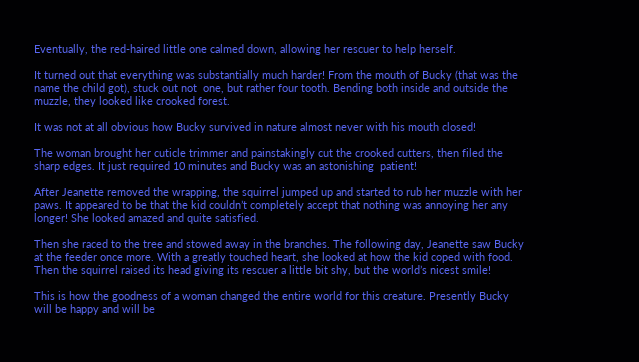Eventually, the red-haired little one calmed down, allowing her rescuer to help herself.

It turned out that everything was substantially much harder! From the mouth of Bucky (that was the name the child got), stuck out not  one, but rather four tooth. Bending both inside and outside the muzzle, they looked like crooked forest.

It was not at all obvious how Bucky survived in nature almost never with his mouth closed!

The woman brought her cuticle trimmer and painstakingly cut the crooked cutters, then filed the sharp edges. It just required 10 minutes and Bucky was an astonishing  patient!

After Jeanette removed the wrapping, the squirrel jumped up and started to rub her muzzle with her paws. It appeared to be that the kid couldn’t completely accept that nothing was annoying her any longer! She looked amazed and quite satisfied.

Then she raced to the tree and stowed away in the branches. The following day, Jeanette saw Bucky at the feeder once more. With a greatly touched heart, she looked at how the kid coped with food. Then the squirrel raised its head giving its rescuer a little bit shy, but the world’s nicest smile!

This is how the goodness of a woman changed the entire world for this creature. Presently Bucky will be happy and will be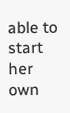able to start her own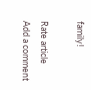family!

Rate article
Add a comment